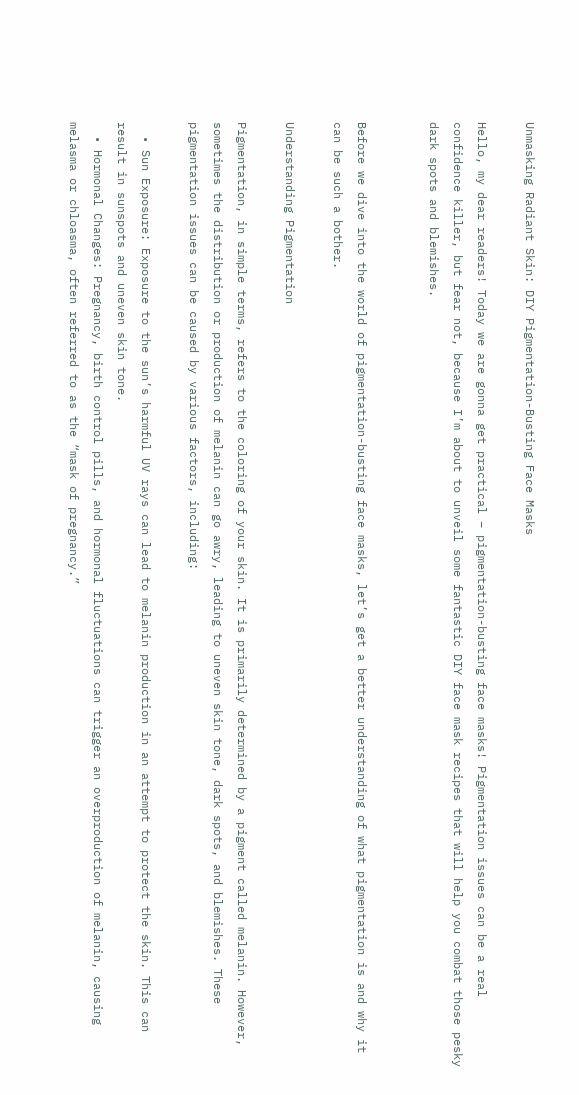Unmasking Radiant Skin: DIY Pigmentation-Busting Face Masks

Hello, my dear readers! Today we are gonna get practical – pigmentation-busting face masks! Pigmentation issues can be a real confidence killer, but fear not, because I’m about to unveil some fantastic DIY face mask recipes that will help you combat those pesky dark spots and blemishes.


Before we dive into the world of pigmentation-busting face masks, let’s get a better understanding of what pigmentation is and why it can be such a bother.

Understanding Pigmentation

Pigmentation, in simple terms, refers to the coloring of your skin. It is primarily determined by a pigment called melanin. However, sometimes the distribution or production of melanin can go awry, leading to uneven skin tone, dark spots, and blemishes. These pigmentation issues can be caused by various factors, including:

  • Sun Exposure: Exposure to the sun’s harmful UV rays can lead to melanin production in an attempt to protect the skin. This can result in sunspots and uneven skin tone.
  • Hormonal Changes: Pregnancy, birth control pills, and hormonal fluctuations can trigger an overproduction of melanin, causing melasma or chloasma, often referred to as the “mask of pregnancy.”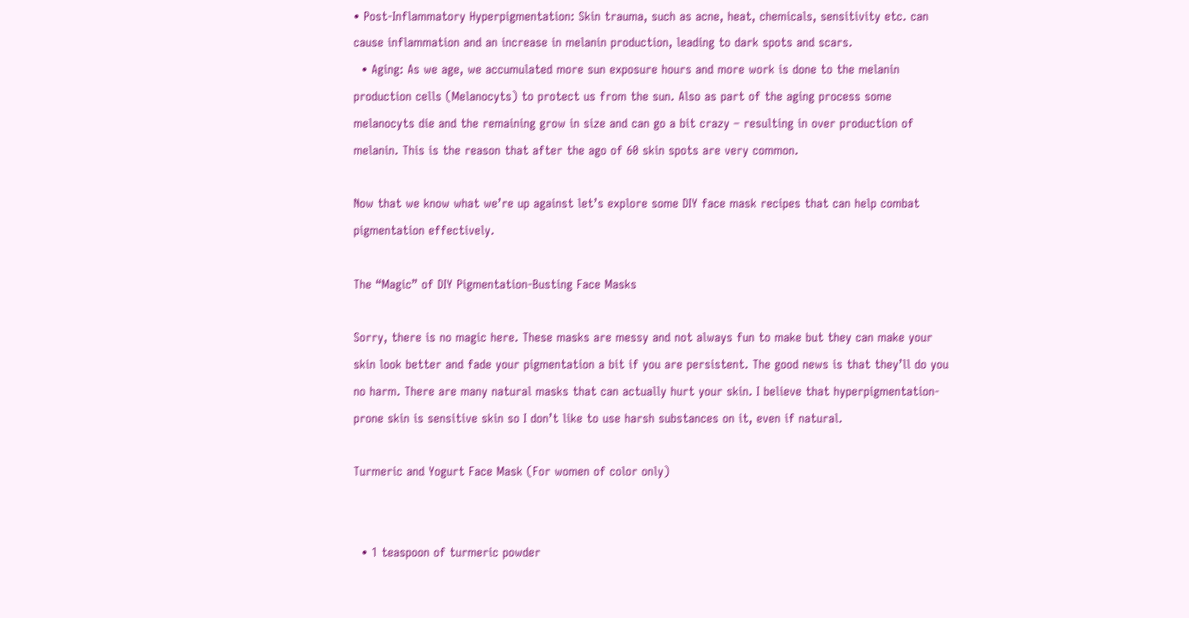• Post-Inflammatory Hyperpigmentation: Skin trauma, such as acne, heat, chemicals, sensitivity etc. can cause inflammation and an increase in melanin production, leading to dark spots and scars.
  • Aging: As we age, we accumulated more sun exposure hours and more work is done to the melanin production cells (Melanocyts) to protect us from the sun. Also as part of the aging process some melanocyts die and the remaining grow in size and can go a bit crazy – resulting in over production of melanin. This is the reason that after the ago of 60 skin spots are very common.

Now that we know what we’re up against let’s explore some DIY face mask recipes that can help combat pigmentation effectively.

The “Magic” of DIY Pigmentation-Busting Face Masks

Sorry, there is no magic here. These masks are messy and not always fun to make but they can make your skin look better and fade your pigmentation a bit if you are persistent. The good news is that they’ll do you no harm. There are many natural masks that can actually hurt your skin. I believe that hyperpigmentation-prone skin is sensitive skin so I don’t like to use harsh substances on it, even if natural.

Turmeric and Yogurt Face Mask (For women of color only)


  • 1 teaspoon of turmeric powder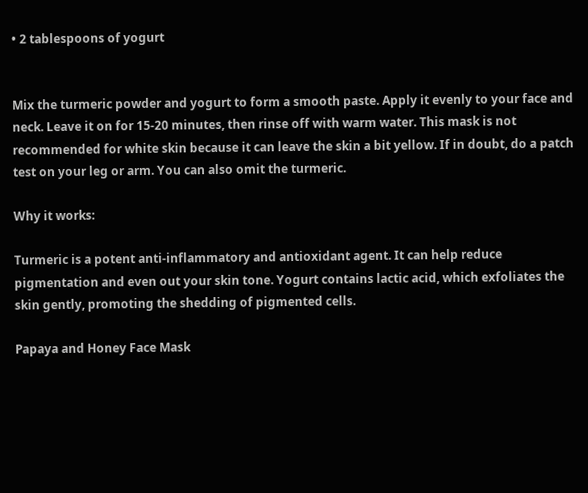• 2 tablespoons of yogurt


Mix the turmeric powder and yogurt to form a smooth paste. Apply it evenly to your face and neck. Leave it on for 15-20 minutes, then rinse off with warm water. This mask is not recommended for white skin because it can leave the skin a bit yellow. If in doubt, do a patch test on your leg or arm. You can also omit the turmeric.

Why it works:

Turmeric is a potent anti-inflammatory and antioxidant agent. It can help reduce pigmentation and even out your skin tone. Yogurt contains lactic acid, which exfoliates the skin gently, promoting the shedding of pigmented cells.

Papaya and Honey Face Mask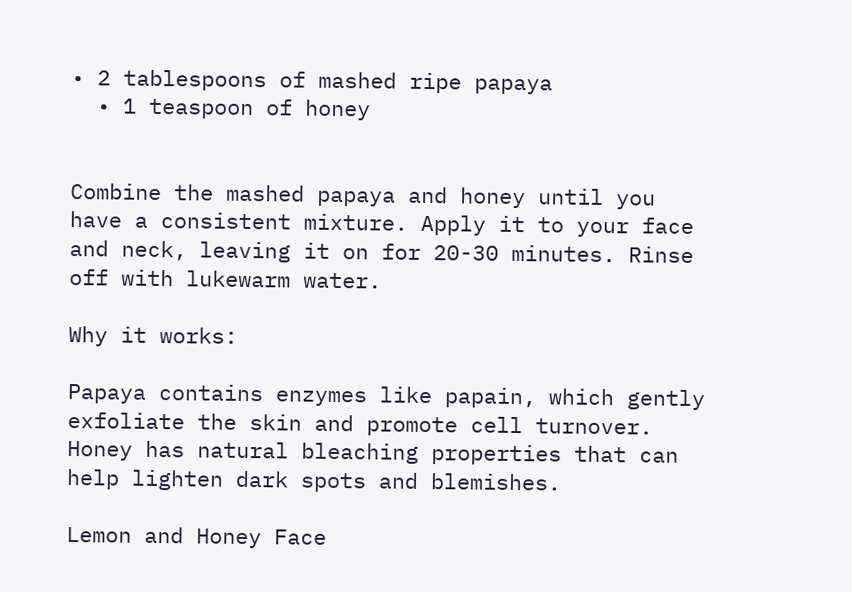• 2 tablespoons of mashed ripe papaya
  • 1 teaspoon of honey


Combine the mashed papaya and honey until you have a consistent mixture. Apply it to your face and neck, leaving it on for 20-30 minutes. Rinse off with lukewarm water.

Why it works:

Papaya contains enzymes like papain, which gently exfoliate the skin and promote cell turnover. Honey has natural bleaching properties that can help lighten dark spots and blemishes.

Lemon and Honey Face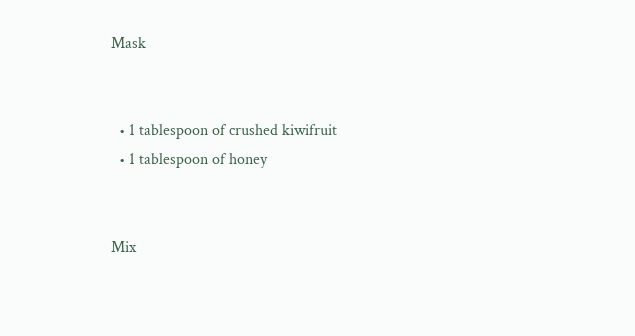Mask


  • 1 tablespoon of crushed kiwifruit
  • 1 tablespoon of honey


Mix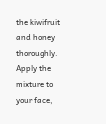the kiwifruit and honey thoroughly. Apply the mixture to your face,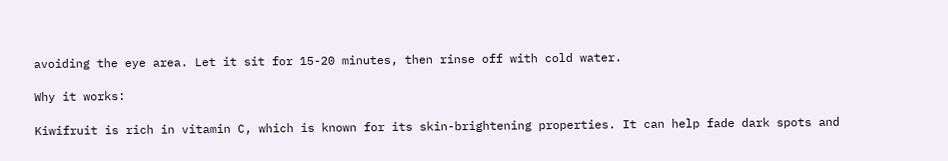avoiding the eye area. Let it sit for 15-20 minutes, then rinse off with cold water.

Why it works:

Kiwifruit is rich in vitamin C, which is known for its skin-brightening properties. It can help fade dark spots and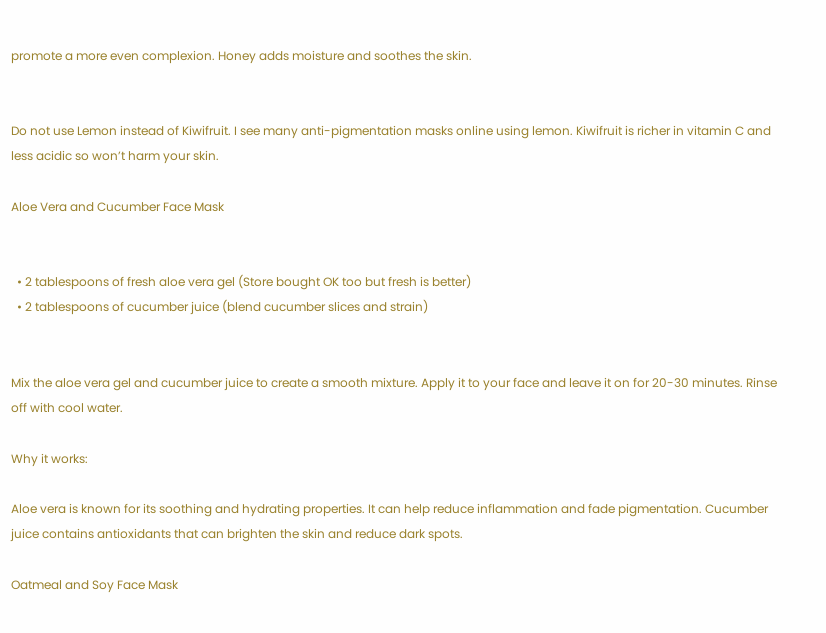promote a more even complexion. Honey adds moisture and soothes the skin.


Do not use Lemon instead of Kiwifruit. I see many anti-pigmentation masks online using lemon. Kiwifruit is richer in vitamin C and less acidic so won’t harm your skin.

Aloe Vera and Cucumber Face Mask


  • 2 tablespoons of fresh aloe vera gel (Store bought OK too but fresh is better)
  • 2 tablespoons of cucumber juice (blend cucumber slices and strain)


Mix the aloe vera gel and cucumber juice to create a smooth mixture. Apply it to your face and leave it on for 20-30 minutes. Rinse off with cool water.

Why it works:

Aloe vera is known for its soothing and hydrating properties. It can help reduce inflammation and fade pigmentation. Cucumber juice contains antioxidants that can brighten the skin and reduce dark spots.

Oatmeal and Soy Face Mask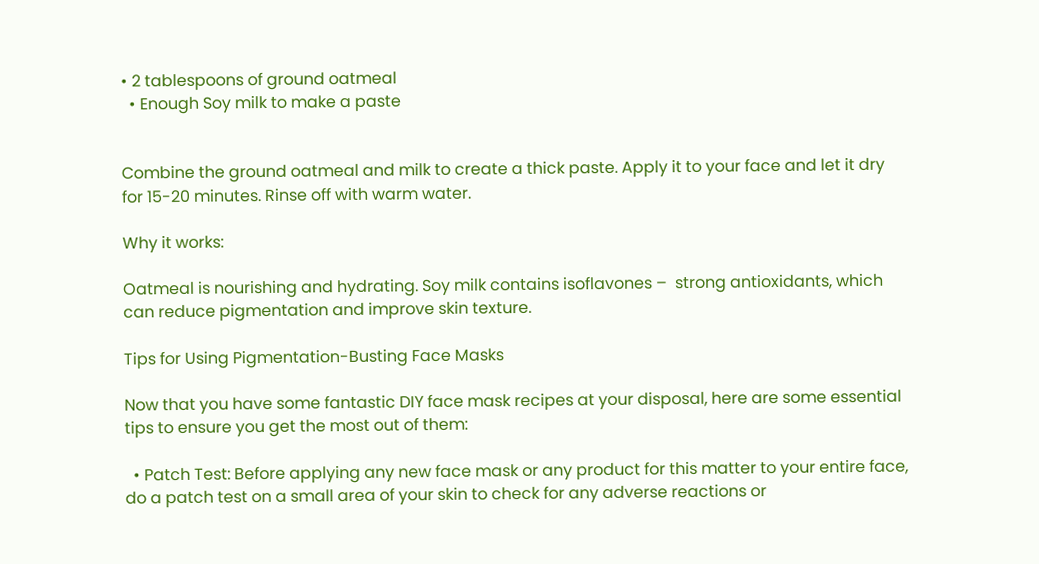• 2 tablespoons of ground oatmeal
  • Enough Soy milk to make a paste


Combine the ground oatmeal and milk to create a thick paste. Apply it to your face and let it dry for 15-20 minutes. Rinse off with warm water.

Why it works:

Oatmeal is nourishing and hydrating. Soy milk contains isoflavones –  strong antioxidants, which can reduce pigmentation and improve skin texture.

Tips for Using Pigmentation-Busting Face Masks

Now that you have some fantastic DIY face mask recipes at your disposal, here are some essential tips to ensure you get the most out of them:

  • Patch Test: Before applying any new face mask or any product for this matter to your entire face, do a patch test on a small area of your skin to check for any adverse reactions or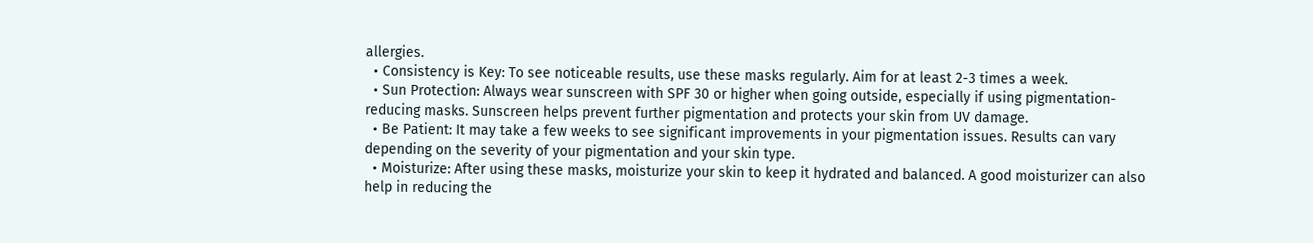allergies.
  • Consistency is Key: To see noticeable results, use these masks regularly. Aim for at least 2-3 times a week.
  • Sun Protection: Always wear sunscreen with SPF 30 or higher when going outside, especially if using pigmentation-reducing masks. Sunscreen helps prevent further pigmentation and protects your skin from UV damage.
  • Be Patient: It may take a few weeks to see significant improvements in your pigmentation issues. Results can vary depending on the severity of your pigmentation and your skin type.
  • Moisturize: After using these masks, moisturize your skin to keep it hydrated and balanced. A good moisturizer can also help in reducing the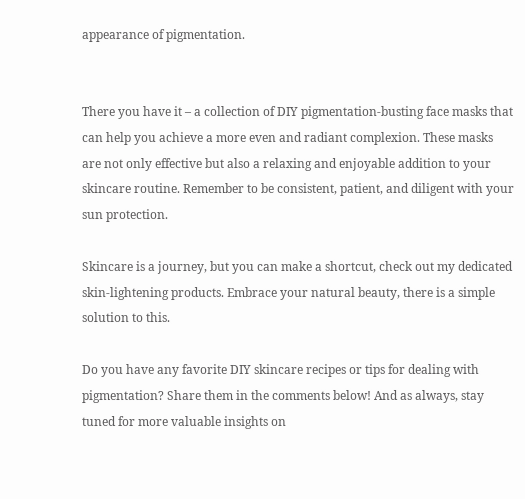appearance of pigmentation.


There you have it – a collection of DIY pigmentation-busting face masks that can help you achieve a more even and radiant complexion. These masks are not only effective but also a relaxing and enjoyable addition to your skincare routine. Remember to be consistent, patient, and diligent with your sun protection.

Skincare is a journey, but you can make a shortcut, check out my dedicated skin-lightening products. Embrace your natural beauty, there is a simple solution to this.

Do you have any favorite DIY skincare recipes or tips for dealing with pigmentation? Share them in the comments below! And as always, stay tuned for more valuable insights on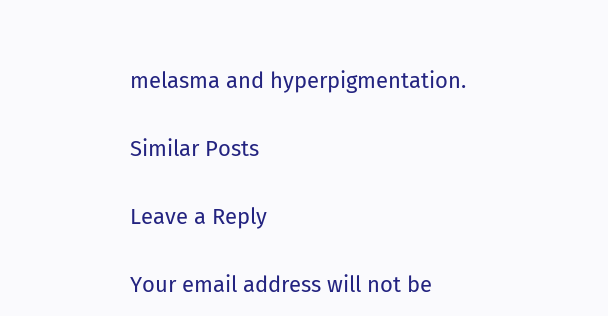melasma and hyperpigmentation.

Similar Posts

Leave a Reply

Your email address will not be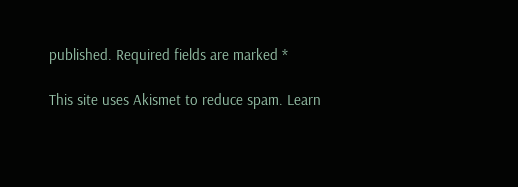published. Required fields are marked *

This site uses Akismet to reduce spam. Learn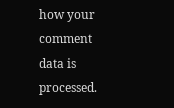how your comment data is processed.